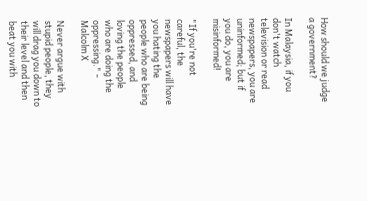How should we judge a government?

In Malaysia, if you don't watch television or read newspapers, you are uninformed; but if you do, you are misinformed!

"If you're not careful, the newspapers will have you hating the people who are being oppressed, and loving the people who are doing the oppressing." - Malcolm X

Never argue with stupid people, they will drag you down to their level and then beat you with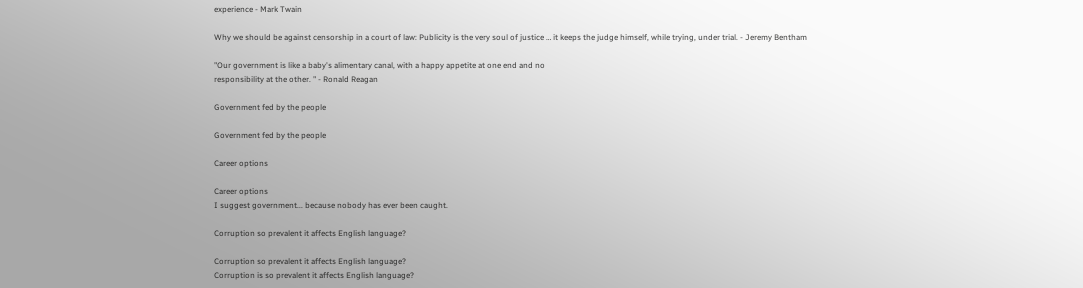experience - Mark Twain

Why we should be against censorship in a court of law: Publicity is the very soul of justice … it keeps the judge himself, while trying, under trial. - Jeremy Bentham

"Our government is like a baby's alimentary canal, with a happy appetite at one end and no
responsibility at the other. " - Ronald Reagan

Government fed by the people

Government fed by the people

Career options

Career options
I suggest government... because nobody has ever been caught.

Corruption so prevalent it affects English language?

Corruption so prevalent it affects English language?
Corruption is so prevalent it affects English language?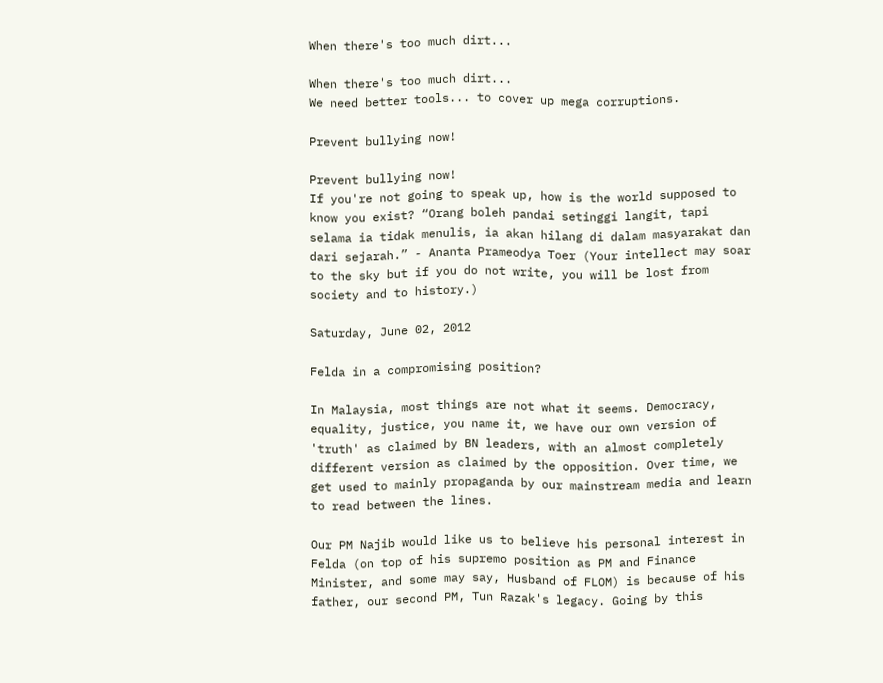When there's too much dirt...

When there's too much dirt...
We need better tools... to cover up mega corruptions.

Prevent bullying now!

Prevent bullying now!
If you're not going to speak up, how is the world supposed to know you exist? “Orang boleh pandai setinggi langit, tapi selama ia tidak menulis, ia akan hilang di dalam masyarakat dan dari sejarah.” - Ananta Prameodya Toer (Your intellect may soar to the sky but if you do not write, you will be lost from society and to history.)

Saturday, June 02, 2012

Felda in a compromising position?

In Malaysia, most things are not what it seems. Democracy, equality, justice, you name it, we have our own version of 'truth' as claimed by BN leaders, with an almost completely different version as claimed by the opposition. Over time, we get used to mainly propaganda by our mainstream media and learn to read between the lines.

Our PM Najib would like us to believe his personal interest in Felda (on top of his supremo position as PM and Finance Minister, and some may say, Husband of FLOM) is because of his father, our second PM, Tun Razak's legacy. Going by this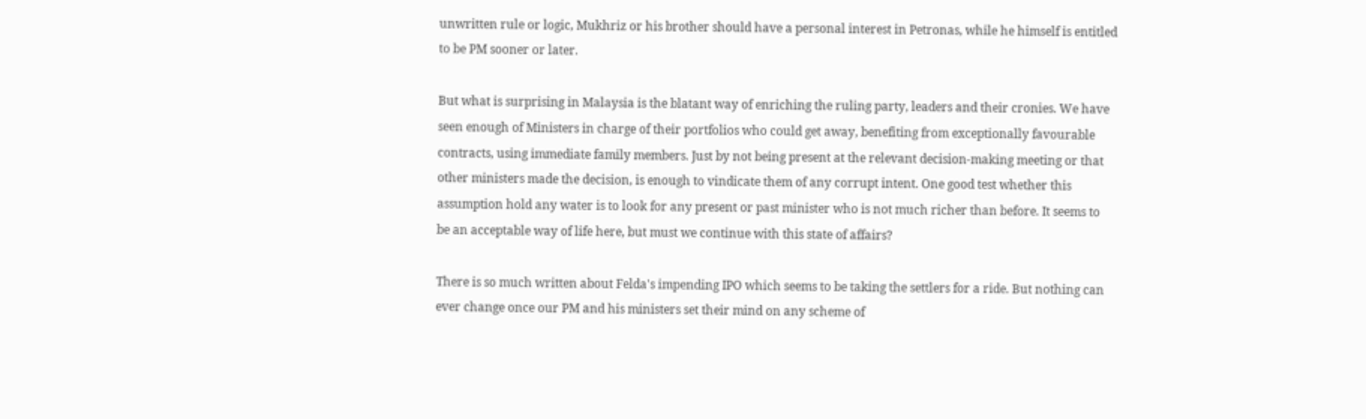unwritten rule or logic, Mukhriz or his brother should have a personal interest in Petronas, while he himself is entitled to be PM sooner or later.

But what is surprising in Malaysia is the blatant way of enriching the ruling party, leaders and their cronies. We have seen enough of Ministers in charge of their portfolios who could get away, benefiting from exceptionally favourable contracts, using immediate family members. Just by not being present at the relevant decision-making meeting or that other ministers made the decision, is enough to vindicate them of any corrupt intent. One good test whether this assumption hold any water is to look for any present or past minister who is not much richer than before. It seems to be an acceptable way of life here, but must we continue with this state of affairs?

There is so much written about Felda's impending IPO which seems to be taking the settlers for a ride. But nothing can ever change once our PM and his ministers set their mind on any scheme of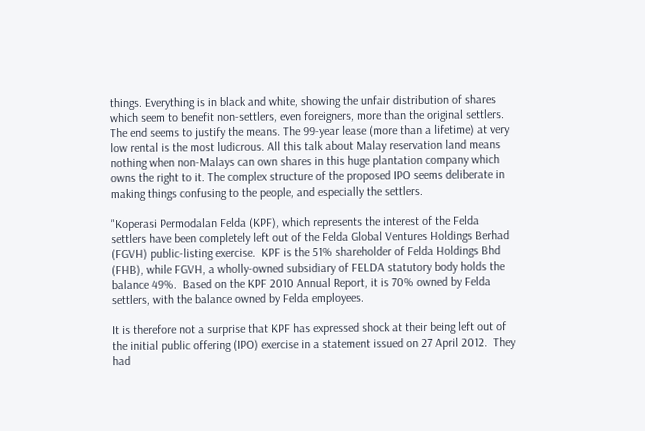things. Everything is in black and white, showing the unfair distribution of shares which seem to benefit non-settlers, even foreigners, more than the original settlers. The end seems to justify the means. The 99-year lease (more than a lifetime) at very low rental is the most ludicrous. All this talk about Malay reservation land means nothing when non-Malays can own shares in this huge plantation company which owns the right to it. The complex structure of the proposed IPO seems deliberate in making things confusing to the people, and especially the settlers.

"Koperasi Permodalan Felda (KPF), which represents the interest of the Felda settlers have been completely left out of the Felda Global Ventures Holdings Berhad (FGVH) public-listing exercise.  KPF is the 51% shareholder of Felda Holdings Bhd (FHB), while FGVH, a wholly-owned subsidiary of FELDA statutory body holds the balance 49%.  Based on the KPF 2010 Annual Report, it is 70% owned by Felda settlers, with the balance owned by Felda employees.

It is therefore not a surprise that KPF has expressed shock at their being left out of the initial public offering (IPO) exercise in a statement issued on 27 April 2012.  They had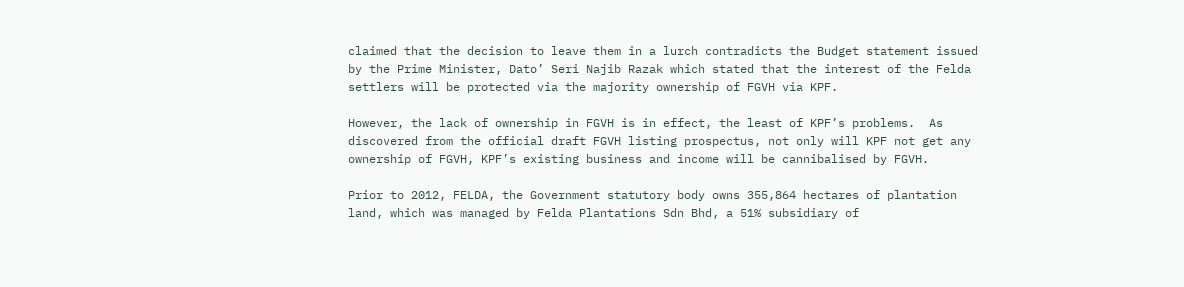claimed that the decision to leave them in a lurch contradicts the Budget statement issued by the Prime Minister, Dato’ Seri Najib Razak which stated that the interest of the Felda settlers will be protected via the majority ownership of FGVH via KPF.

However, the lack of ownership in FGVH is in effect, the least of KPF’s problems.  As discovered from the official draft FGVH listing prospectus, not only will KPF not get any ownership of FGVH, KPF’s existing business and income will be cannibalised by FGVH.

Prior to 2012, FELDA, the Government statutory body owns 355,864 hectares of plantation land, which was managed by Felda Plantations Sdn Bhd, a 51% subsidiary of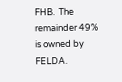FHB.  The remainder 49% is owned by FELDA.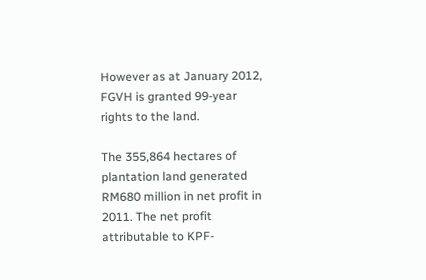However as at January 2012, FGVH is granted 99-year rights to the land.

The 355,864 hectares of plantation land generated RM680 million in net profit in 2011. The net profit attributable to KPF-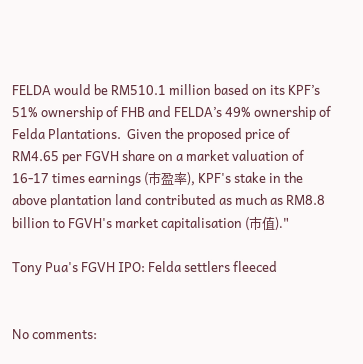FELDA would be RM510.1 million based on its KPF’s 51% ownership of FHB and FELDA’s 49% ownership of Felda Plantations.  Given the proposed price of RM4.65 per FGVH share on a market valuation of 16-17 times earnings (市盈率), KPF's stake in the above plantation land contributed as much as RM8.8 billion to FGVH's market capitalisation (市值)."

Tony Pua's FGVH IPO: Felda settlers fleeced


No comments: